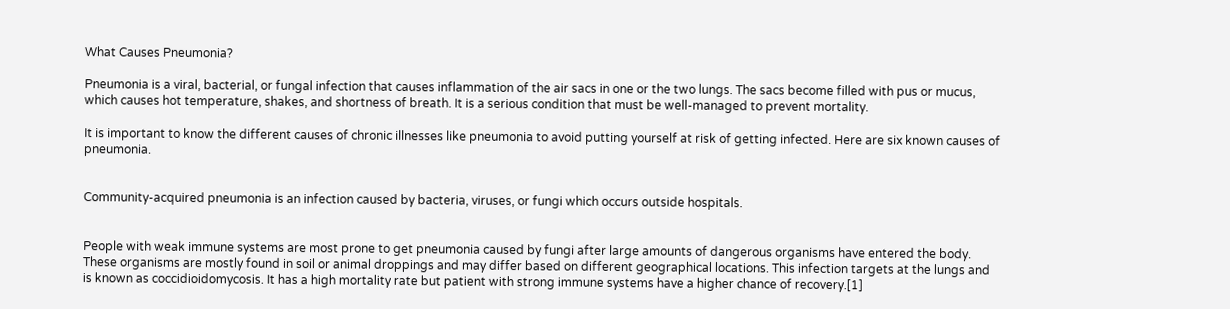What Causes Pneumonia?

Pneumonia is a viral, bacterial, or fungal infection that causes inflammation of the air sacs in one or the two lungs. The sacs become filled with pus or mucus, which causes hot temperature, shakes, and shortness of breath. It is a serious condition that must be well-managed to prevent mortality.

It is important to know the different causes of chronic illnesses like pneumonia to avoid putting yourself at risk of getting infected. Here are six known causes of pneumonia.


Community-acquired pneumonia is an infection caused by bacteria, viruses, or fungi which occurs outside hospitals.


People with weak immune systems are most prone to get pneumonia caused by fungi after large amounts of dangerous organisms have entered the body. These organisms are mostly found in soil or animal droppings and may differ based on different geographical locations. This infection targets at the lungs and is known as coccidioidomycosis. It has a high mortality rate but patient with strong immune systems have a higher chance of recovery.[1]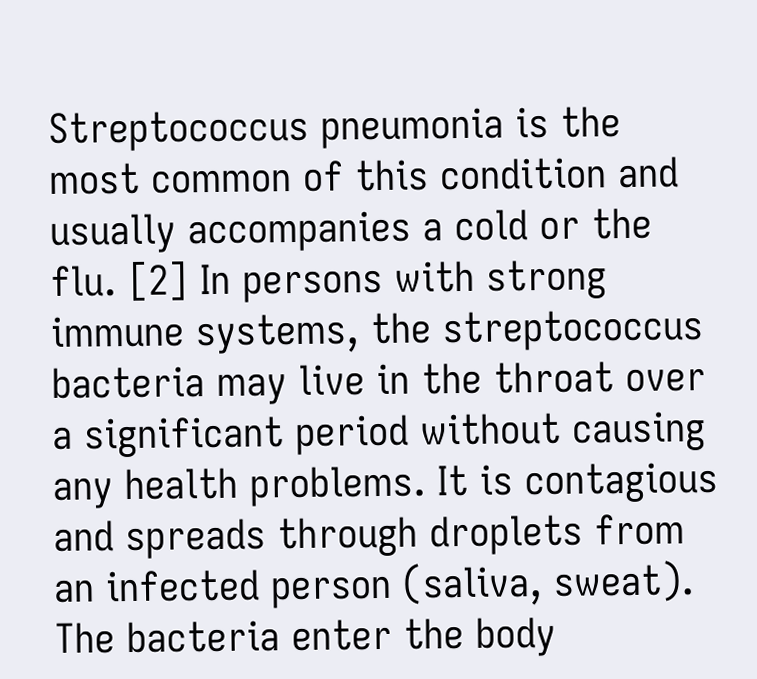Streptococcus pneumonia is the most common of this condition and usually accompanies a cold or the flu. [2] In persons with strong immune systems, the streptococcus bacteria may live in the throat over a significant period without causing any health problems. It is contagious and spreads through droplets from an infected person (saliva, sweat). The bacteria enter the body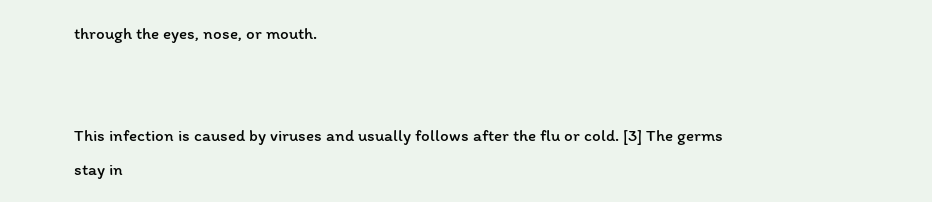through the eyes, nose, or mouth.


This infection is caused by viruses and usually follows after the flu or cold. [3] The germs stay in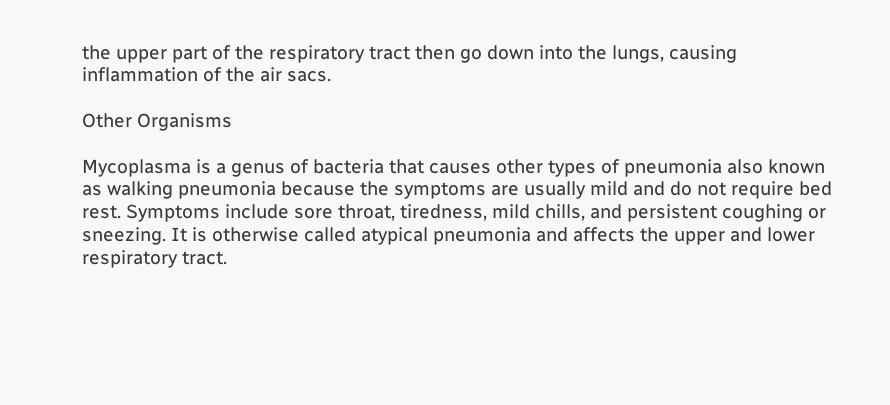the upper part of the respiratory tract then go down into the lungs, causing inflammation of the air sacs.

Other Organisms

Mycoplasma is a genus of bacteria that causes other types of pneumonia also known as walking pneumonia because the symptoms are usually mild and do not require bed rest. Symptoms include sore throat, tiredness, mild chills, and persistent coughing or sneezing. It is otherwise called atypical pneumonia and affects the upper and lower respiratory tract.